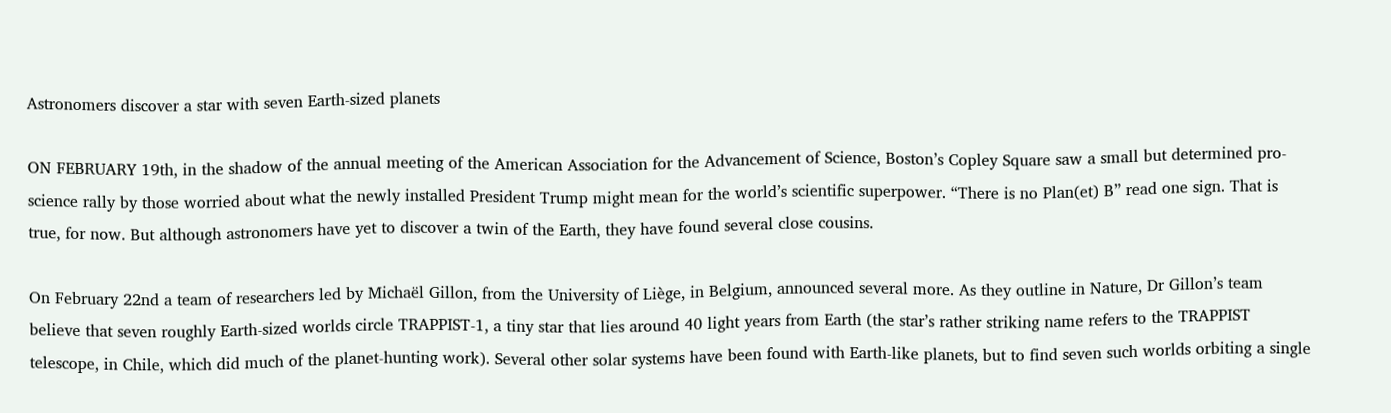Astronomers discover a star with seven Earth-sized planets

ON FEBRUARY 19th, in the shadow of the annual meeting of the American Association for the Advancement of Science, Boston’s Copley Square saw a small but determined pro-science rally by those worried about what the newly installed President Trump might mean for the world’s scientific superpower. “There is no Plan(et) B” read one sign. That is true, for now. But although astronomers have yet to discover a twin of the Earth, they have found several close cousins.

On February 22nd a team of researchers led by Michaël Gillon, from the University of Liège, in Belgium, announced several more. As they outline in Nature, Dr Gillon’s team believe that seven roughly Earth-sized worlds circle TRAPPIST-1, a tiny star that lies around 40 light years from Earth (the star’s rather striking name refers to the TRAPPIST telescope, in Chile, which did much of the planet-hunting work). Several other solar systems have been found with Earth-like planets, but to find seven such worlds orbiting a single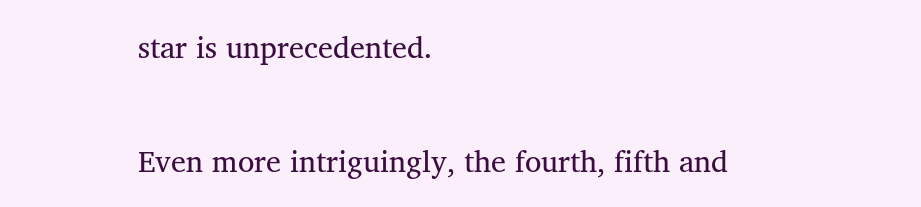star is unprecedented.

Even more intriguingly, the fourth, fifth and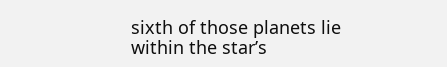sixth of those planets lie within the star’s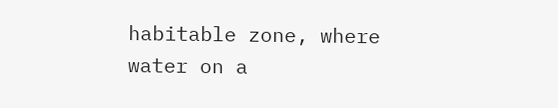habitable zone, where water on a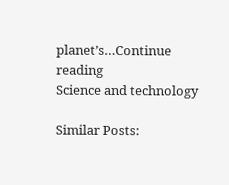planet’s…Continue reading
Science and technology

Similar Posts: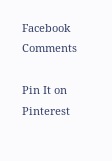Facebook Comments

Pin It on Pinterest